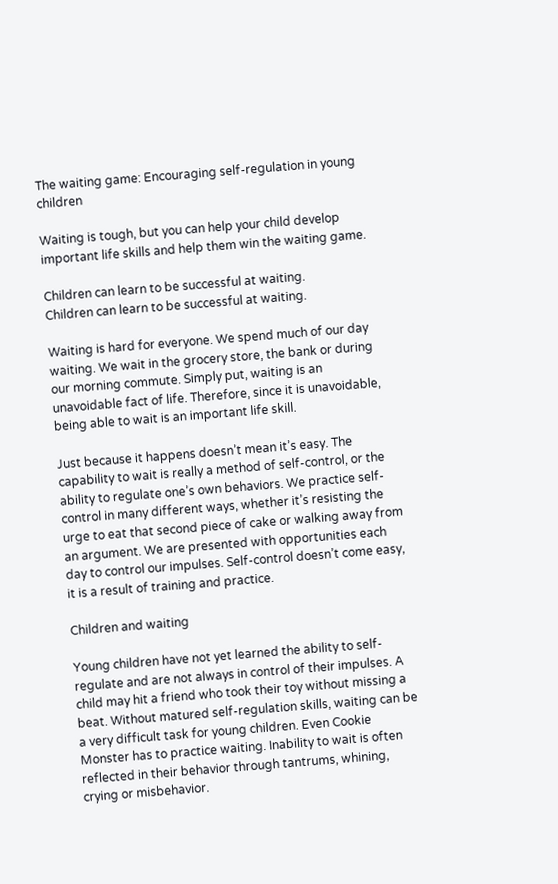The waiting game: Encouraging self-regulation in young children

Waiting is tough, but you can help your child develop important life skills and help them win the waiting game.

Children can learn to be successful at waiting.
Children can learn to be successful at waiting.

Waiting is hard for everyone. We spend much of our day waiting. We wait in the grocery store, the bank or during our morning commute. Simply put, waiting is an unavoidable fact of life. Therefore, since it is unavoidable, being able to wait is an important life skill.

Just because it happens doesn’t mean it’s easy. The capability to wait is really a method of self-control, or the ability to regulate one’s own behaviors. We practice self-control in many different ways, whether it’s resisting the urge to eat that second piece of cake or walking away from an argument. We are presented with opportunities each day to control our impulses. Self-control doesn’t come easy, it is a result of training and practice.

Children and waiting

Young children have not yet learned the ability to self-regulate and are not always in control of their impulses. A child may hit a friend who took their toy without missing a beat. Without matured self-regulation skills, waiting can be a very difficult task for young children. Even Cookie Monster has to practice waiting. Inability to wait is often reflected in their behavior through tantrums, whining, crying or misbehavior.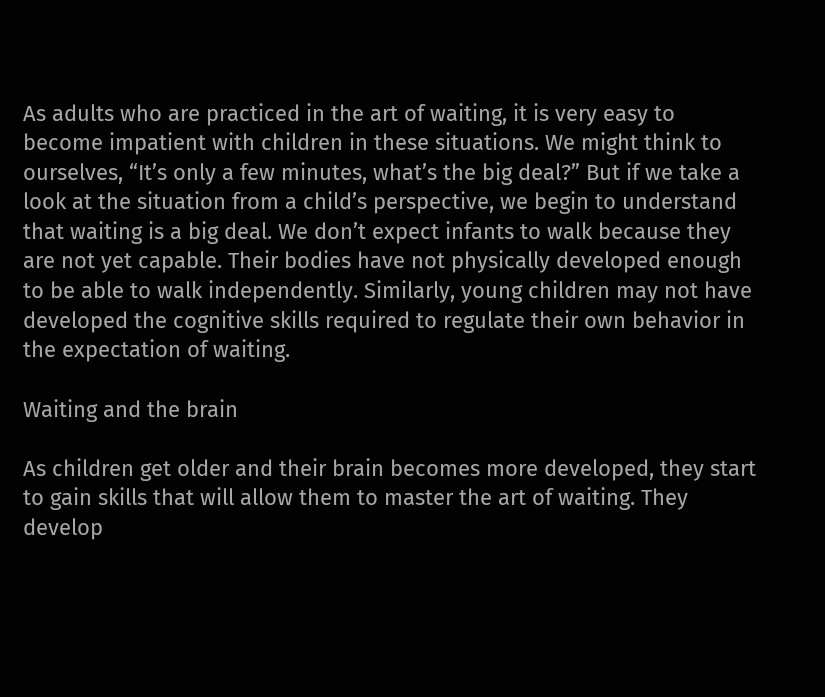As adults who are practiced in the art of waiting, it is very easy to become impatient with children in these situations. We might think to ourselves, “It’s only a few minutes, what’s the big deal?” But if we take a look at the situation from a child’s perspective, we begin to understand that waiting is a big deal. We don’t expect infants to walk because they are not yet capable. Their bodies have not physically developed enough to be able to walk independently. Similarly, young children may not have developed the cognitive skills required to regulate their own behavior in the expectation of waiting.

Waiting and the brain

As children get older and their brain becomes more developed, they start to gain skills that will allow them to master the art of waiting. They develop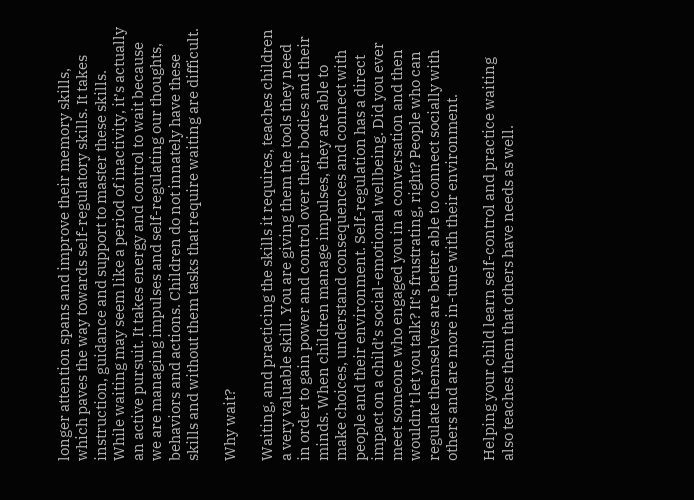longer attention spans and improve their memory skills, which paves the way towards self-regulatory skills. It takes instruction, guidance and support to master these skills. While waiting may seem like a period of inactivity, it’s actually an active pursuit. It takes energy and control to wait because we are managing impulses and self-regulating our thoughts, behaviors and actions. Children do not innately have these skills and without them tasks that require waiting are difficult.

Why wait?

Waiting, and practicing the skills it requires, teaches children a very valuable skill. You are giving them the tools they need in order to gain power and control over their bodies and their minds. When children manage impulses, they are able to make choices, understand consequences and connect with people and their environment. Self-regulation has a direct impact on a child’s social-emotional wellbeing. Did you ever meet someone who engaged you in a conversation and then wouldn’t let you talk? It’s frustrating, right? People who can regulate themselves are better able to connect socially with others and are more in-tune with their environment.

Helping your child learn self-control and practice waiting also teaches them that others have needs as well.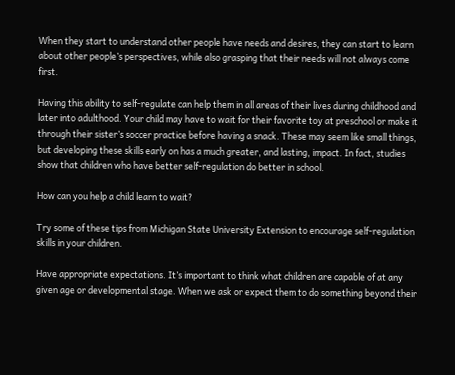When they start to understand other people have needs and desires, they can start to learn about other people’s perspectives, while also grasping that their needs will not always come first.

Having this ability to self-regulate can help them in all areas of their lives during childhood and later into adulthood. Your child may have to wait for their favorite toy at preschool or make it through their sister’s soccer practice before having a snack. These may seem like small things, but developing these skills early on has a much greater, and lasting, impact. In fact, studies show that children who have better self-regulation do better in school.

How can you help a child learn to wait?

Try some of these tips from Michigan State University Extension to encourage self-regulation skills in your children.

Have appropriate expectations. It’s important to think what children are capable of at any given age or developmental stage. When we ask or expect them to do something beyond their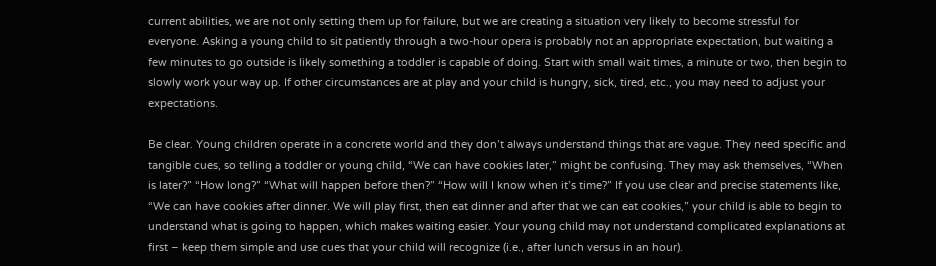current abilities, we are not only setting them up for failure, but we are creating a situation very likely to become stressful for everyone. Asking a young child to sit patiently through a two-hour opera is probably not an appropriate expectation, but waiting a few minutes to go outside is likely something a toddler is capable of doing. Start with small wait times, a minute or two, then begin to slowly work your way up. If other circumstances are at play and your child is hungry, sick, tired, etc., you may need to adjust your expectations.

Be clear. Young children operate in a concrete world and they don’t always understand things that are vague. They need specific and tangible cues, so telling a toddler or young child, “We can have cookies later,” might be confusing. They may ask themselves, “When is later?” “How long?” “What will happen before then?” “How will I know when it’s time?” If you use clear and precise statements like, “We can have cookies after dinner. We will play first, then eat dinner and after that we can eat cookies,” your child is able to begin to understand what is going to happen, which makes waiting easier. Your young child may not understand complicated explanations at first – keep them simple and use cues that your child will recognize (i.e., after lunch versus in an hour).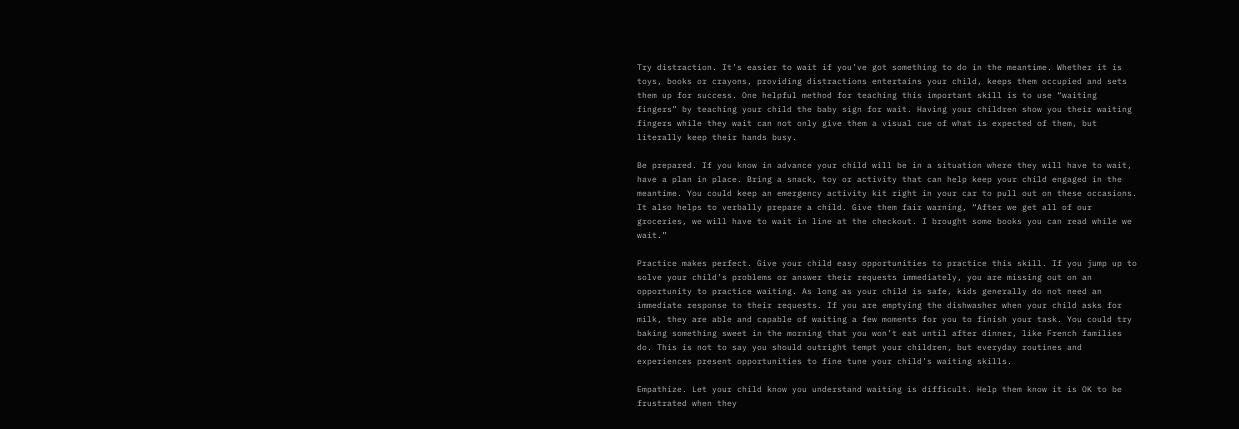Try distraction. It’s easier to wait if you’ve got something to do in the meantime. Whether it is toys, books or crayons, providing distractions entertains your child, keeps them occupied and sets them up for success. One helpful method for teaching this important skill is to use “waiting fingers” by teaching your child the baby sign for wait. Having your children show you their waiting fingers while they wait can not only give them a visual cue of what is expected of them, but literally keep their hands busy.

Be prepared. If you know in advance your child will be in a situation where they will have to wait, have a plan in place. Bring a snack, toy or activity that can help keep your child engaged in the meantime. You could keep an emergency activity kit right in your car to pull out on these occasions. It also helps to verbally prepare a child. Give them fair warning, “After we get all of our groceries, we will have to wait in line at the checkout. I brought some books you can read while we wait.”

Practice makes perfect. Give your child easy opportunities to practice this skill. If you jump up to solve your child’s problems or answer their requests immediately, you are missing out on an opportunity to practice waiting. As long as your child is safe, kids generally do not need an immediate response to their requests. If you are emptying the dishwasher when your child asks for milk, they are able and capable of waiting a few moments for you to finish your task. You could try baking something sweet in the morning that you won’t eat until after dinner, like French families do. This is not to say you should outright tempt your children, but everyday routines and experiences present opportunities to fine tune your child’s waiting skills.

Empathize. Let your child know you understand waiting is difficult. Help them know it is OK to be frustrated when they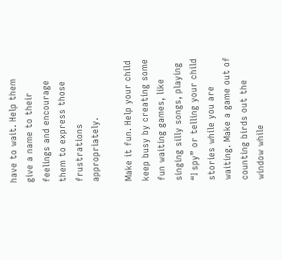have to wait. Help them give a name to their feelings and encourage them to express those frustrations appropriately.

Make it fun. Help your child keep busy by creating some fun waiting games, like singing silly songs, playing “I spy” or telling your child stories while you are waiting. Make a game out of counting birds out the window while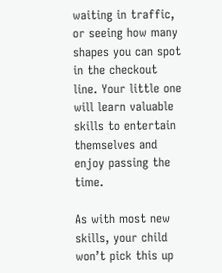waiting in traffic, or seeing how many shapes you can spot in the checkout line. Your little one will learn valuable skills to entertain themselves and enjoy passing the time.

As with most new skills, your child won’t pick this up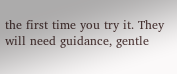the first time you try it. They will need guidance, gentle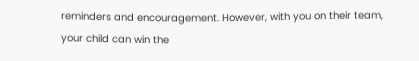reminders and encouragement. However, with you on their team, your child can win the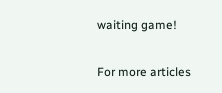waiting game!

For more articles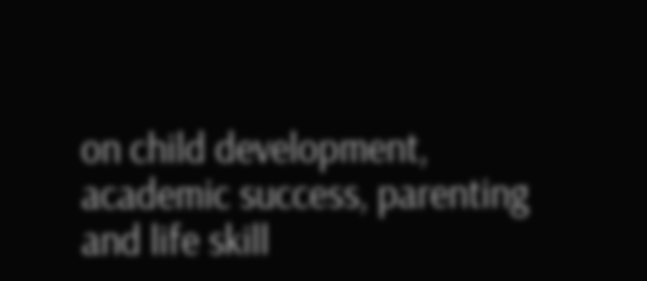on child development, academic success, parenting and life skill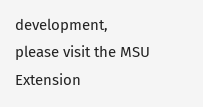development, please visit the MSU Extension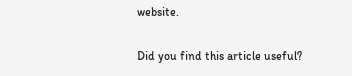website.

Did you find this article useful?